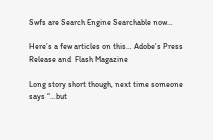Swfs are Search Engine Searchable now…

Here’s a few articles on this… Adobe’s Press Release and  Flash Magazine

Long story short though, next time someone says “…but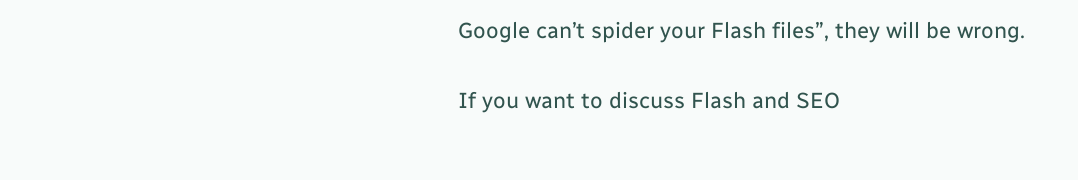Google can’t spider your Flash files”, they will be wrong.

If you want to discuss Flash and SEO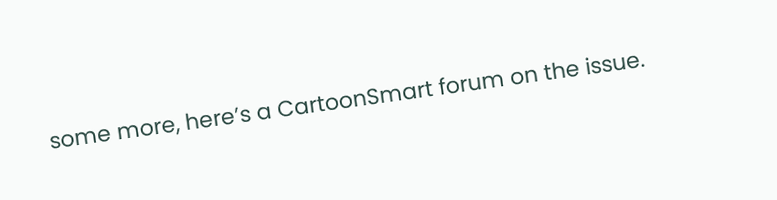some more, here’s a CartoonSmart forum on the issue.